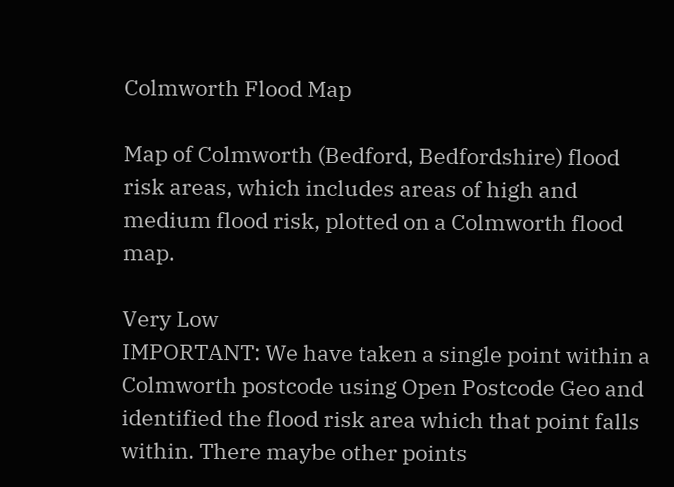Colmworth Flood Map

Map of Colmworth (Bedford, Bedfordshire) flood risk areas, which includes areas of high and medium flood risk, plotted on a Colmworth flood map.

Very Low
IMPORTANT: We have taken a single point within a Colmworth postcode using Open Postcode Geo and identified the flood risk area which that point falls within. There maybe other points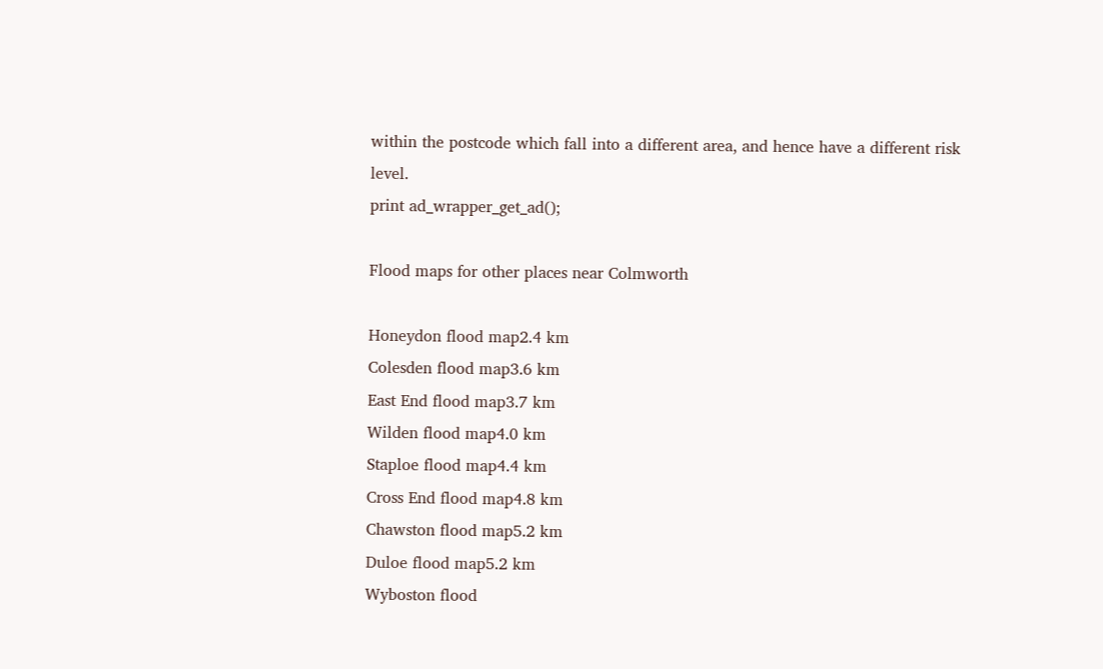within the postcode which fall into a different area, and hence have a different risk level.
print ad_wrapper_get_ad();

Flood maps for other places near Colmworth

Honeydon flood map2.4 km
Colesden flood map3.6 km
East End flood map3.7 km
Wilden flood map4.0 km
Staploe flood map4.4 km
Cross End flood map4.8 km
Chawston flood map5.2 km
Duloe flood map5.2 km
Wyboston flood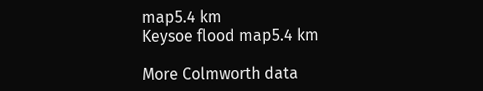map5.4 km
Keysoe flood map5.4 km

More Colmworth data